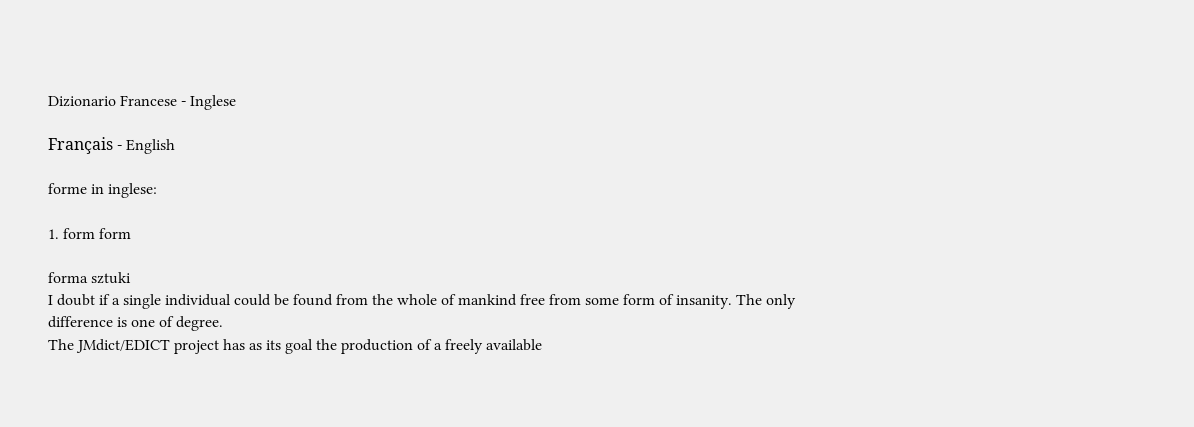Dizionario Francese - Inglese

Français - English

forme in inglese:

1. form form

forma sztuki
I doubt if a single individual could be found from the whole of mankind free from some form of insanity. The only difference is one of degree.
The JMdict/EDICT project has as its goal the production of a freely available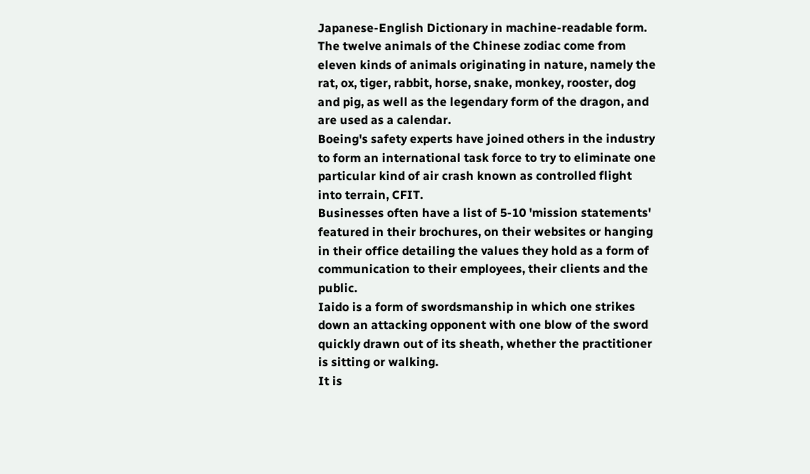Japanese-English Dictionary in machine-readable form.
The twelve animals of the Chinese zodiac come from eleven kinds of animals originating in nature, namely the rat, ox, tiger, rabbit, horse, snake, monkey, rooster, dog and pig, as well as the legendary form of the dragon, and are used as a calendar.
Boeing's safety experts have joined others in the industry to form an international task force to try to eliminate one particular kind of air crash known as controlled flight into terrain, CFIT.
Businesses often have a list of 5-10 'mission statements' featured in their brochures, on their websites or hanging in their office detailing the values they hold as a form of communication to their employees, their clients and the public.
Iaido is a form of swordsmanship in which one strikes down an attacking opponent with one blow of the sword quickly drawn out of its sheath, whether the practitioner is sitting or walking.
It is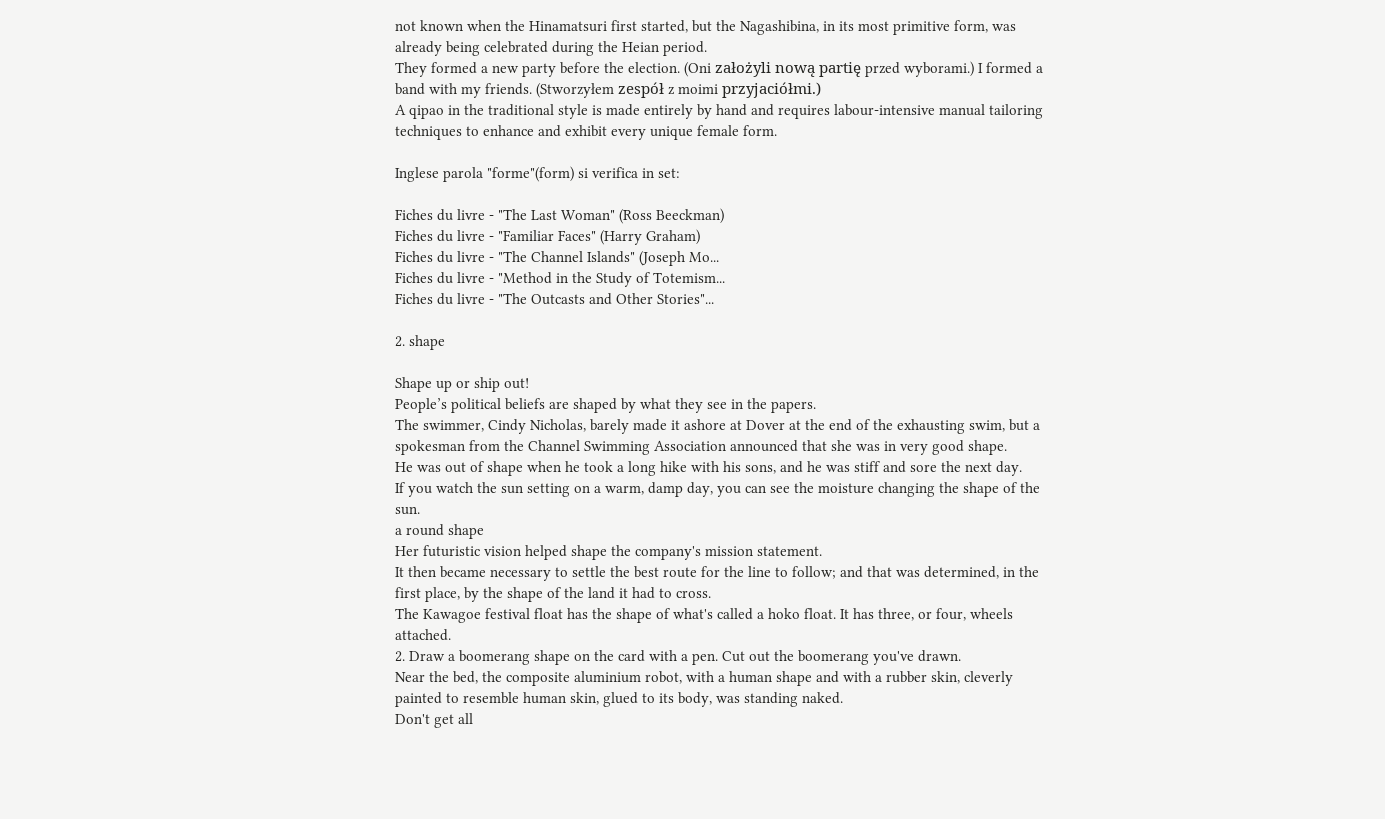not known when the Hinamatsuri first started, but the Nagashibina, in its most primitive form, was already being celebrated during the Heian period.
They formed a new party before the election. (Oni założyli nową partię przed wyborami.) I formed a band with my friends. (Stworzyłem zespół z moimi przyjaciółmi.)
A qipao in the traditional style is made entirely by hand and requires labour-intensive manual tailoring techniques to enhance and exhibit every unique female form.

Inglese parola "forme"(form) si verifica in set:

Fiches du livre - "The Last Woman" (Ross Beeckman)
Fiches du livre - "Familiar Faces" (Harry Graham)
Fiches du livre - "The Channel Islands" (Joseph Mo...
Fiches du livre - "Method in the Study of Totemism...
Fiches du livre - "The Outcasts and Other Stories"...

2. shape

Shape up or ship out!
People’s political beliefs are shaped by what they see in the papers.
The swimmer, Cindy Nicholas, barely made it ashore at Dover at the end of the exhausting swim, but a spokesman from the Channel Swimming Association announced that she was in very good shape.
He was out of shape when he took a long hike with his sons, and he was stiff and sore the next day.
If you watch the sun setting on a warm, damp day, you can see the moisture changing the shape of the sun.
a round shape
Her futuristic vision helped shape the company's mission statement.
It then became necessary to settle the best route for the line to follow; and that was determined, in the first place, by the shape of the land it had to cross.
The Kawagoe festival float has the shape of what's called a hoko float. It has three, or four, wheels attached.
2. Draw a boomerang shape on the card with a pen. Cut out the boomerang you've drawn.
Near the bed, the composite aluminium robot, with a human shape and with a rubber skin, cleverly painted to resemble human skin, glued to its body, was standing naked.
Don't get all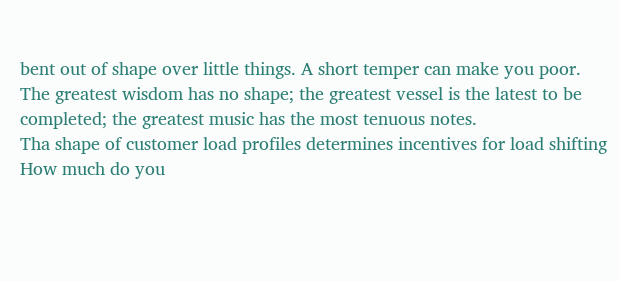bent out of shape over little things. A short temper can make you poor.
The greatest wisdom has no shape; the greatest vessel is the latest to be completed; the greatest music has the most tenuous notes.
Tha shape of customer load profiles determines incentives for load shifting
How much do you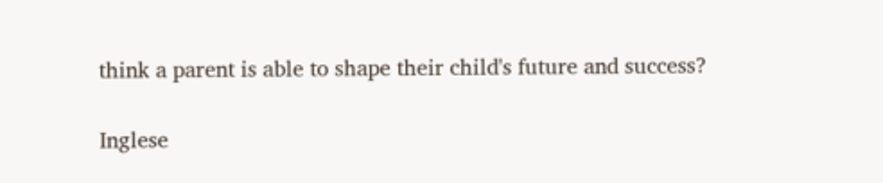think a parent is able to shape their child's future and success?

Inglese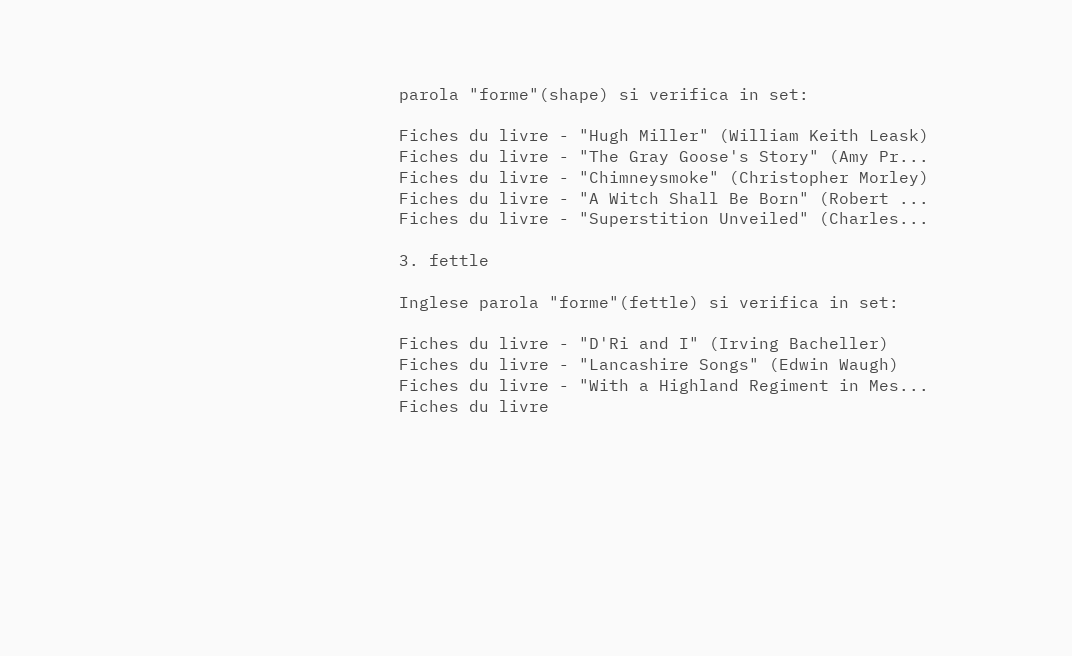parola "forme"(shape) si verifica in set:

Fiches du livre - "Hugh Miller" (William Keith Leask)
Fiches du livre - "The Gray Goose's Story" (Amy Pr...
Fiches du livre - "Chimneysmoke" (Christopher Morley)
Fiches du livre - "A Witch Shall Be Born" (Robert ...
Fiches du livre - "Superstition Unveiled" (Charles...

3. fettle

Inglese parola "forme"(fettle) si verifica in set:

Fiches du livre - "D'Ri and I" (Irving Bacheller)
Fiches du livre - "Lancashire Songs" (Edwin Waugh)
Fiches du livre - "With a Highland Regiment in Mes...
Fiches du livre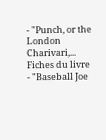- "Punch, or the London Charivari,...
Fiches du livre - "Baseball Joe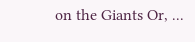on the Giants Or, ...